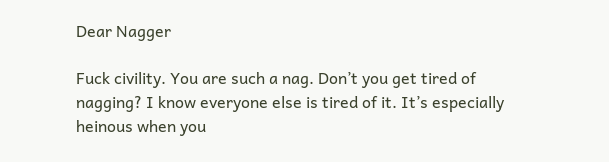Dear Nagger

Fuck civility. You are such a nag. Don’t you get tired of nagging? I know everyone else is tired of it. It’s especially heinous when you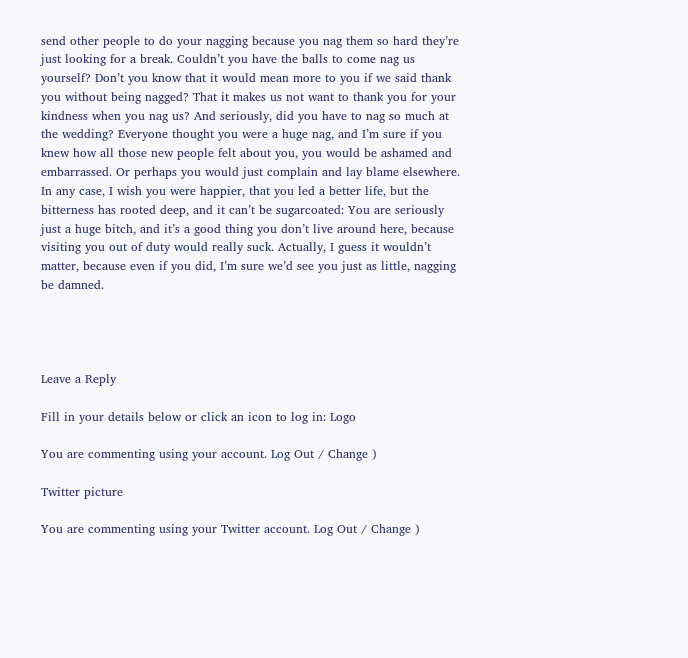send other people to do your nagging because you nag them so hard they’re just looking for a break. Couldn’t you have the balls to come nag us yourself? Don’t you know that it would mean more to you if we said thank you without being nagged? That it makes us not want to thank you for your kindness when you nag us? And seriously, did you have to nag so much at the wedding? Everyone thought you were a huge nag, and I’m sure if you knew how all those new people felt about you, you would be ashamed and embarrassed. Or perhaps you would just complain and lay blame elsewhere. In any case, I wish you were happier, that you led a better life, but the bitterness has rooted deep, and it can’t be sugarcoated: You are seriously just a huge bitch, and it’s a good thing you don’t live around here, because visiting you out of duty would really suck. Actually, I guess it wouldn’t matter, because even if you did, I’m sure we’d see you just as little, nagging be damned.




Leave a Reply

Fill in your details below or click an icon to log in: Logo

You are commenting using your account. Log Out / Change )

Twitter picture

You are commenting using your Twitter account. Log Out / Change )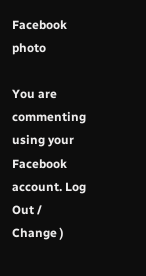Facebook photo

You are commenting using your Facebook account. Log Out / Change )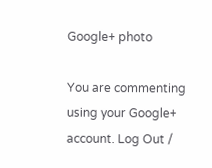Google+ photo

You are commenting using your Google+ account. Log Out /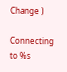Change )

Connecting to %s